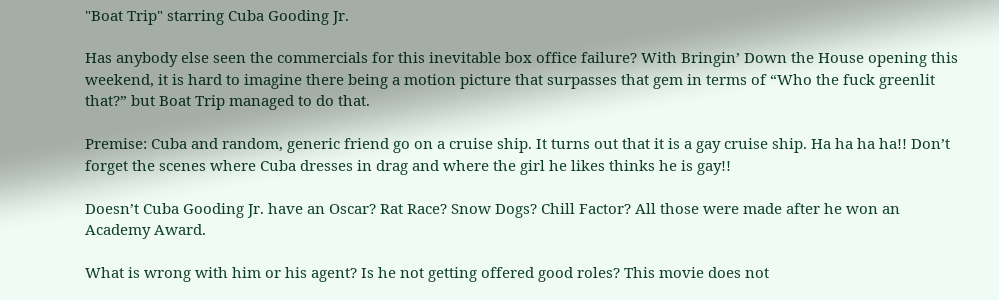"Boat Trip" starring Cuba Gooding Jr.

Has anybody else seen the commercials for this inevitable box office failure? With Bringin’ Down the House opening this weekend, it is hard to imagine there being a motion picture that surpasses that gem in terms of “Who the fuck greenlit that?” but Boat Trip managed to do that.

Premise: Cuba and random, generic friend go on a cruise ship. It turns out that it is a gay cruise ship. Ha ha ha ha!! Don’t forget the scenes where Cuba dresses in drag and where the girl he likes thinks he is gay!!

Doesn’t Cuba Gooding Jr. have an Oscar? Rat Race? Snow Dogs? Chill Factor? All those were made after he won an Academy Award.

What is wrong with him or his agent? Is he not getting offered good roles? This movie does not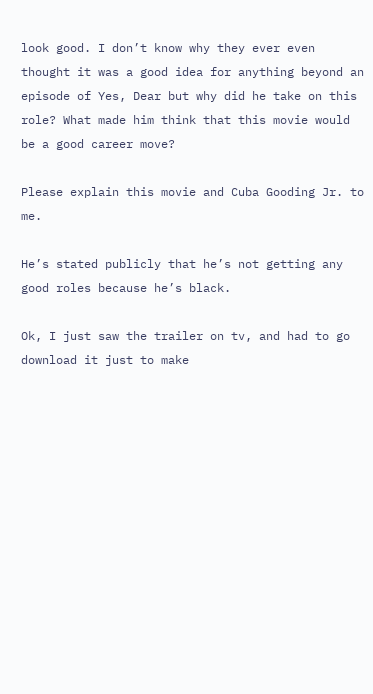look good. I don’t know why they ever even thought it was a good idea for anything beyond an episode of Yes, Dear but why did he take on this role? What made him think that this movie would be a good career move?

Please explain this movie and Cuba Gooding Jr. to me.

He’s stated publicly that he’s not getting any good roles because he’s black.

Ok, I just saw the trailer on tv, and had to go download it just to make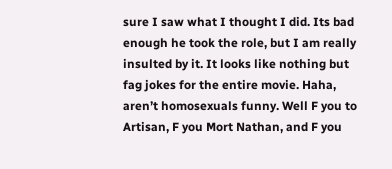sure I saw what I thought I did. Its bad enough he took the role, but I am really insulted by it. It looks like nothing but fag jokes for the entire movie. Haha, aren’t homosexuals funny. Well F you to Artisan, F you Mort Nathan, and F you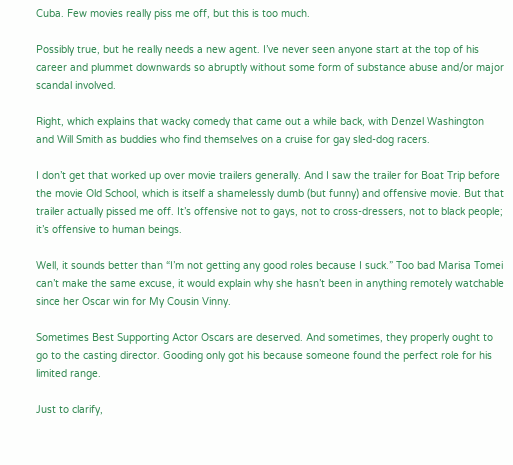Cuba. Few movies really piss me off, but this is too much.

Possibly true, but he really needs a new agent. I’ve never seen anyone start at the top of his career and plummet downwards so abruptly without some form of substance abuse and/or major scandal involved.

Right, which explains that wacky comedy that came out a while back, with Denzel Washington and Will Smith as buddies who find themselves on a cruise for gay sled-dog racers.

I don’t get that worked up over movie trailers generally. And I saw the trailer for Boat Trip before the movie Old School, which is itself a shamelessly dumb (but funny) and offensive movie. But that trailer actually pissed me off. It’s offensive not to gays, not to cross-dressers, not to black people; it’s offensive to human beings.

Well, it sounds better than “I’m not getting any good roles because I suck.” Too bad Marisa Tomei can’t make the same excuse, it would explain why she hasn’t been in anything remotely watchable since her Oscar win for My Cousin Vinny.

Sometimes Best Supporting Actor Oscars are deserved. And sometimes, they properly ought to go to the casting director. Gooding only got his because someone found the perfect role for his limited range.

Just to clarify,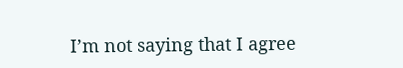I’m not saying that I agree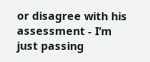or disagree with his assessment - I’m just passing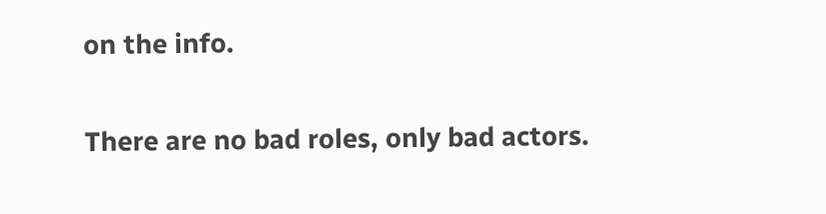on the info.

There are no bad roles, only bad actors.